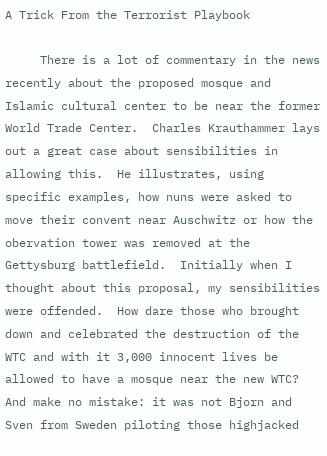A Trick From the Terrorist Playbook

     There is a lot of commentary in the news recently about the proposed mosque and Islamic cultural center to be near the former World Trade Center.  Charles Krauthammer lays out a great case about sensibilities in allowing this.  He illustrates, using specific examples, how nuns were asked to move their convent near Auschwitz or how the obervation tower was removed at the Gettysburg battlefield.  Initially when I thought about this proposal, my sensibilities were offended.  How dare those who brought down and celebrated the destruction of the WTC and with it 3,000 innocent lives be allowed to have a mosque near the new WTC?  And make no mistake: it was not Bjorn and Sven from Sweden piloting those highjacked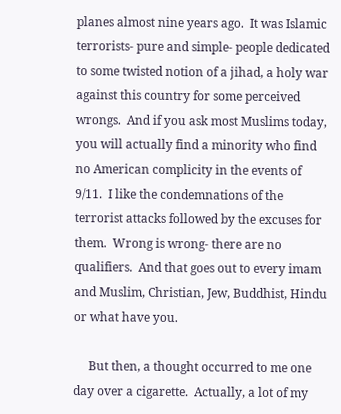planes almost nine years ago.  It was Islamic terrorists- pure and simple- people dedicated to some twisted notion of a jihad, a holy war against this country for some perceived wrongs.  And if you ask most Muslims today, you will actually find a minority who find no American complicity in the events of 9/11.  I like the condemnations of the terrorist attacks followed by the excuses for them.  Wrong is wrong- there are no qualifiers.  And that goes out to every imam and Muslim, Christian, Jew, Buddhist, Hindu or what have you.

     But then, a thought occurred to me one day over a cigarette.  Actually, a lot of my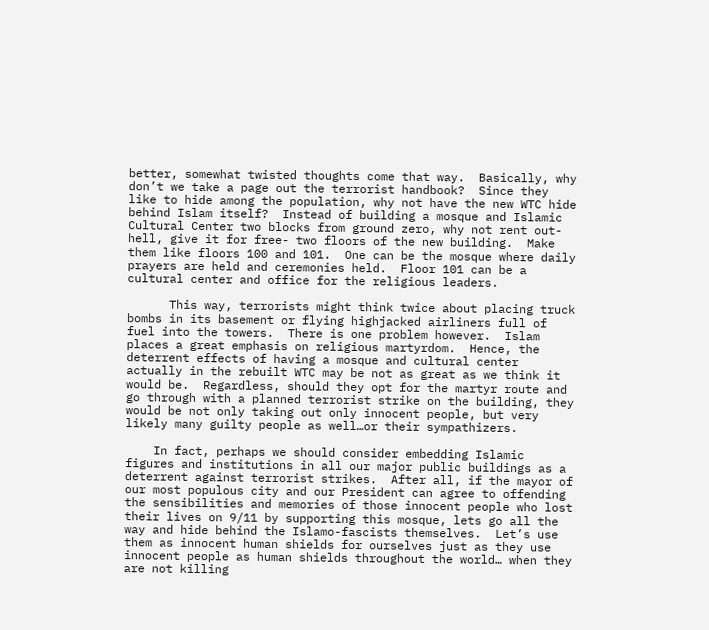better, somewhat twisted thoughts come that way.  Basically, why don’t we take a page out the terrorist handbook?  Since they like to hide among the population, why not have the new WTC hide behind Islam itself?  Instead of building a mosque and Islamic Cultural Center two blocks from ground zero, why not rent out- hell, give it for free- two floors of the new building.  Make them like floors 100 and 101.  One can be the mosque where daily prayers are held and ceremonies held.  Floor 101 can be a cultural center and office for the religious leaders.

      This way, terrorists might think twice about placing truck bombs in its basement or flying highjacked airliners full of fuel into the towers.  There is one problem however.  Islam places a great emphasis on religious martyrdom.  Hence, the deterrent effects of having a mosque and cultural center actually in the rebuilt WTC may be not as great as we think it would be.  Regardless, should they opt for the martyr route and go through with a planned terrorist strike on the building, they would be not only taking out only innocent people, but very likely many guilty people as well…or their sympathizers.

    In fact, perhaps we should consider embedding Islamic figures and institutions in all our major public buildings as a deterrent against terrorist strikes.  After all, if the mayor of our most populous city and our President can agree to offending the sensibilities and memories of those innocent people who lost their lives on 9/11 by supporting this mosque, lets go all the way and hide behind the Islamo-fascists themselves.  Let’s use them as innocent human shields for ourselves just as they use innocent people as human shields throughout the world… when they are not killing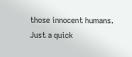those innocent humans.  Just a quick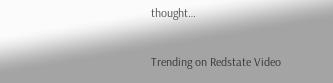thought…

Trending on Redstate Video